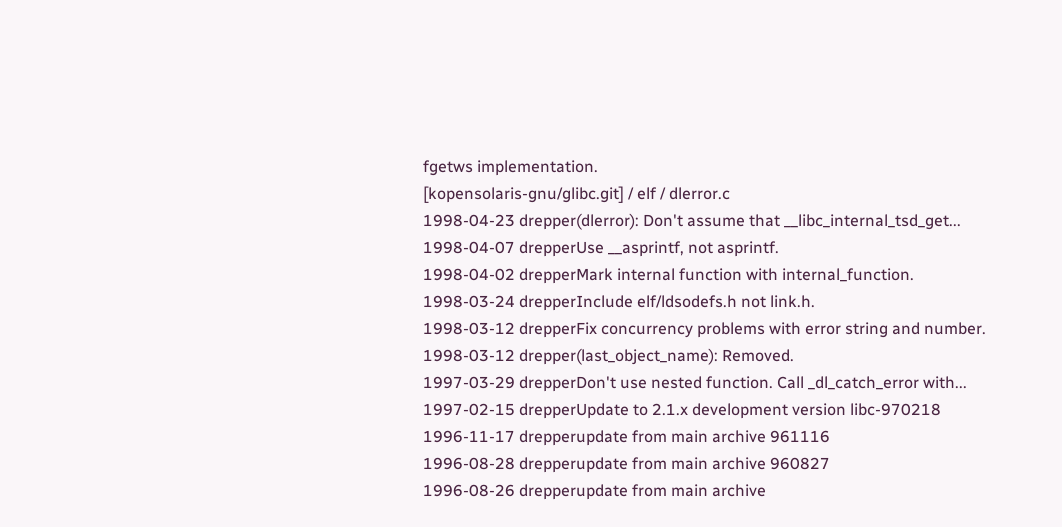fgetws implementation.
[kopensolaris-gnu/glibc.git] / elf / dlerror.c
1998-04-23 drepper(dlerror): Don't assume that __libc_internal_tsd_get...
1998-04-07 drepperUse __asprintf, not asprintf.
1998-04-02 drepperMark internal function with internal_function.
1998-03-24 drepperInclude elf/ldsodefs.h not link.h.
1998-03-12 drepperFix concurrency problems with error string and number.
1998-03-12 drepper(last_object_name): Removed.
1997-03-29 drepperDon't use nested function. Call _dl_catch_error with...
1997-02-15 drepperUpdate to 2.1.x development version libc-970218
1996-11-17 drepperupdate from main archive 961116
1996-08-28 drepperupdate from main archive 960827
1996-08-26 drepperupdate from main archive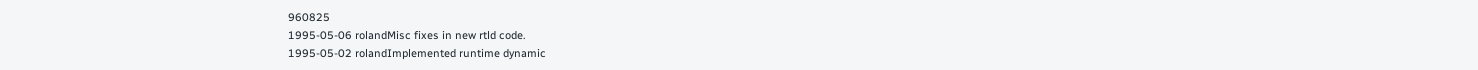960825
1995-05-06 rolandMisc fixes in new rtld code.
1995-05-02 rolandImplemented runtime dynamic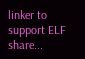linker to support ELF share...